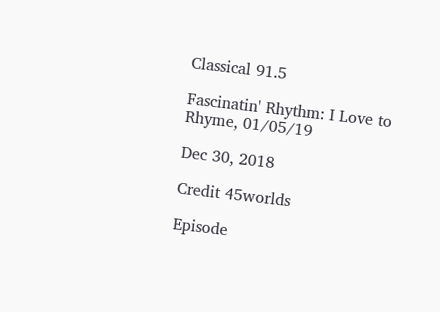Classical 91.5

Fascinatin' Rhythm: I Love to Rhyme, 01/05/19

Dec 30, 2018

Credit 45worlds

Episode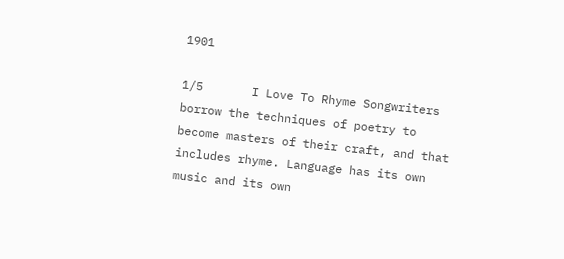1901

1/5       I Love To Rhyme Songwriters borrow the techniques of poetry to become masters of their craft, and that includes rhyme. Language has its own music and its own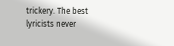trickery. The best lyricists never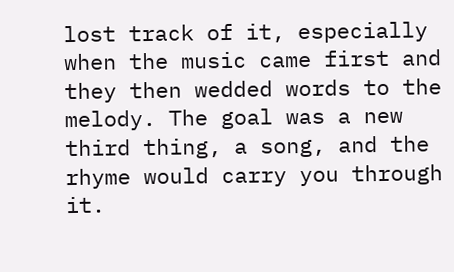lost track of it, especially when the music came first and they then wedded words to the melody. The goal was a new third thing, a song, and the rhyme would carry you through it.